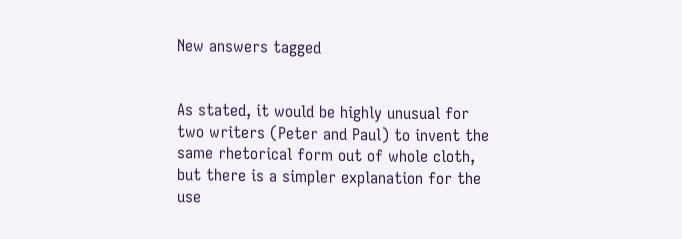New answers tagged


As stated, it would be highly unusual for two writers (Peter and Paul) to invent the same rhetorical form out of whole cloth, but there is a simpler explanation for the use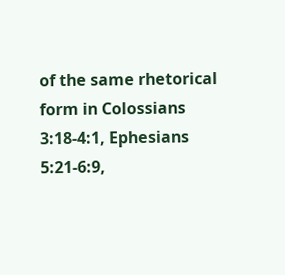of the same rhetorical form in Colossians 3:18-4:1, Ephesians 5:21-6:9,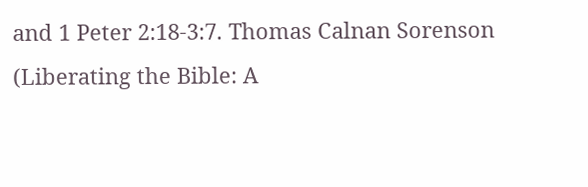and 1 Peter 2:18-3:7. Thomas Calnan Sorenson (Liberating the Bible: A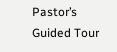Pastor’s Guided Tour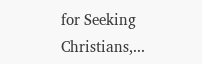for Seeking Christians,...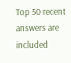Top 50 recent answers are included